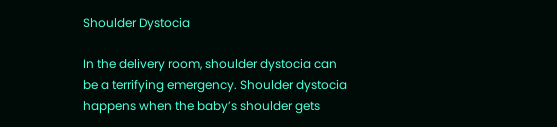Shoulder Dystocia

In the delivery room, shoulder dystocia can be a terrifying emergency. Shoulder dystocia happens when the baby’s shoulder gets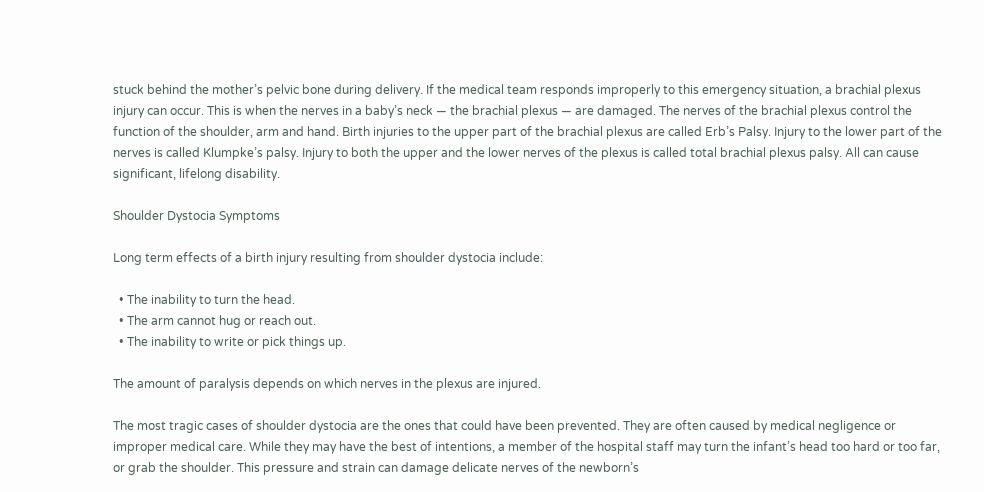stuck behind the mother’s pelvic bone during delivery. If the medical team responds improperly to this emergency situation, a brachial plexus injury can occur. This is when the nerves in a baby’s neck — the brachial plexus — are damaged. The nerves of the brachial plexus control the function of the shoulder, arm and hand. Birth injuries to the upper part of the brachial plexus are called Erb’s Palsy. Injury to the lower part of the nerves is called Klumpke’s palsy. Injury to both the upper and the lower nerves of the plexus is called total brachial plexus palsy. All can cause significant, lifelong disability.

Shoulder Dystocia Symptoms

Long term effects of a birth injury resulting from shoulder dystocia include:

  • The inability to turn the head.
  • The arm cannot hug or reach out.
  • The inability to write or pick things up.

The amount of paralysis depends on which nerves in the plexus are injured.

The most tragic cases of shoulder dystocia are the ones that could have been prevented. They are often caused by medical negligence or improper medical care. While they may have the best of intentions, a member of the hospital staff may turn the infant’s head too hard or too far, or grab the shoulder. This pressure and strain can damage delicate nerves of the newborn’s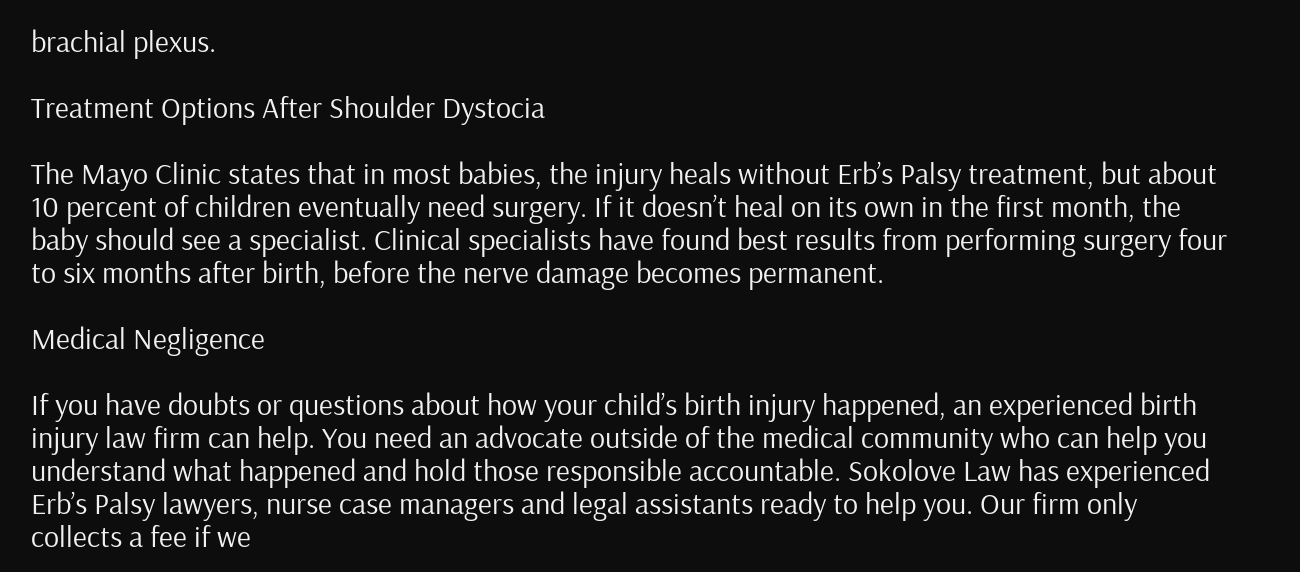brachial plexus.

Treatment Options After Shoulder Dystocia

The Mayo Clinic states that in most babies, the injury heals without Erb’s Palsy treatment, but about 10 percent of children eventually need surgery. If it doesn’t heal on its own in the first month, the baby should see a specialist. Clinical specialists have found best results from performing surgery four to six months after birth, before the nerve damage becomes permanent.

Medical Negligence

If you have doubts or questions about how your child’s birth injury happened, an experienced birth injury law firm can help. You need an advocate outside of the medical community who can help you understand what happened and hold those responsible accountable. Sokolove Law has experienced Erb’s Palsy lawyers, nurse case managers and legal assistants ready to help you. Our firm only collects a fee if we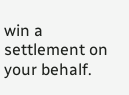win a settlement on your behalf.